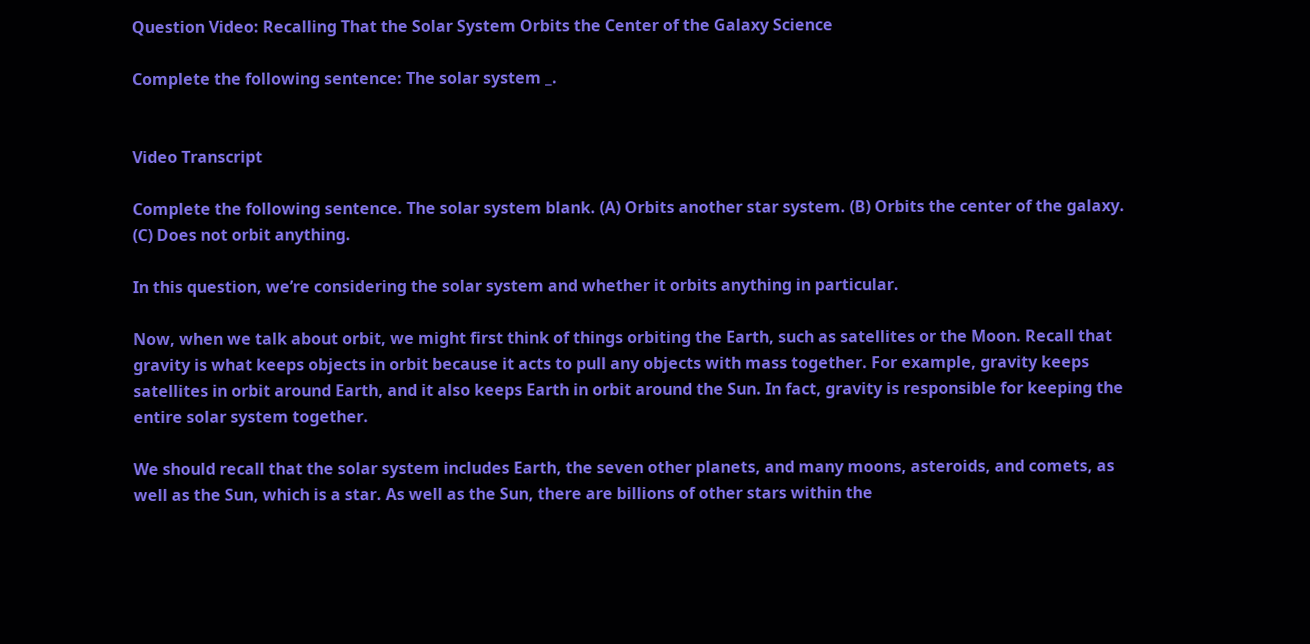Question Video: Recalling That the Solar System Orbits the Center of the Galaxy Science

Complete the following sentence: The solar system _.


Video Transcript

Complete the following sentence. The solar system blank. (A) Orbits another star system. (B) Orbits the center of the galaxy. (C) Does not orbit anything.

In this question, we’re considering the solar system and whether it orbits anything in particular.

Now, when we talk about orbit, we might first think of things orbiting the Earth, such as satellites or the Moon. Recall that gravity is what keeps objects in orbit because it acts to pull any objects with mass together. For example, gravity keeps satellites in orbit around Earth, and it also keeps Earth in orbit around the Sun. In fact, gravity is responsible for keeping the entire solar system together.

We should recall that the solar system includes Earth, the seven other planets, and many moons, asteroids, and comets, as well as the Sun, which is a star. As well as the Sun, there are billions of other stars within the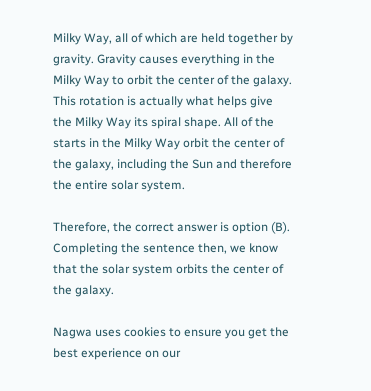Milky Way, all of which are held together by gravity. Gravity causes everything in the Milky Way to orbit the center of the galaxy. This rotation is actually what helps give the Milky Way its spiral shape. All of the starts in the Milky Way orbit the center of the galaxy, including the Sun and therefore the entire solar system.

Therefore, the correct answer is option (B). Completing the sentence then, we know that the solar system orbits the center of the galaxy.

Nagwa uses cookies to ensure you get the best experience on our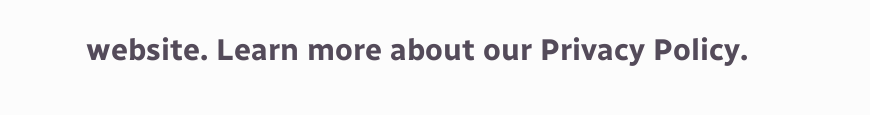website. Learn more about our Privacy Policy.